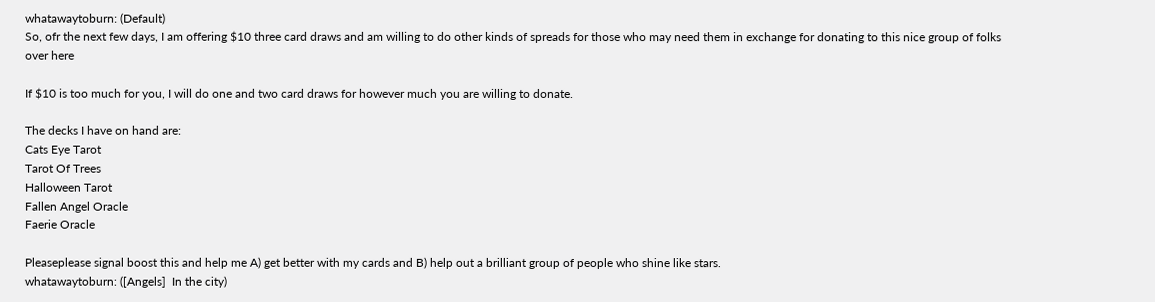whatawaytoburn: (Default)
So, ofr the next few days, I am offering $10 three card draws and am willing to do other kinds of spreads for those who may need them in exchange for donating to this nice group of folks over here

If $10 is too much for you, I will do one and two card draws for however much you are willing to donate.

The decks I have on hand are:
Cats Eye Tarot
Tarot Of Trees
Halloween Tarot
Fallen Angel Oracle
Faerie Oracle

Pleaseplease signal boost this and help me A) get better with my cards and B) help out a brilliant group of people who shine like stars.
whatawaytoburn: ([Angels]  In the city)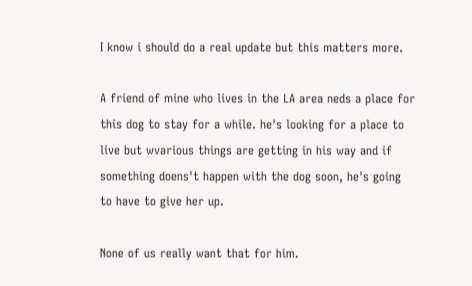I know i should do a real update but this matters more.

A friend of mine who lives in the LA area neds a place for this dog to stay for a while. he's looking for a place to live but wvarious things are getting in his way and if something doens't happen with the dog soon, he's going to have to give her up.

None of us really want that for him.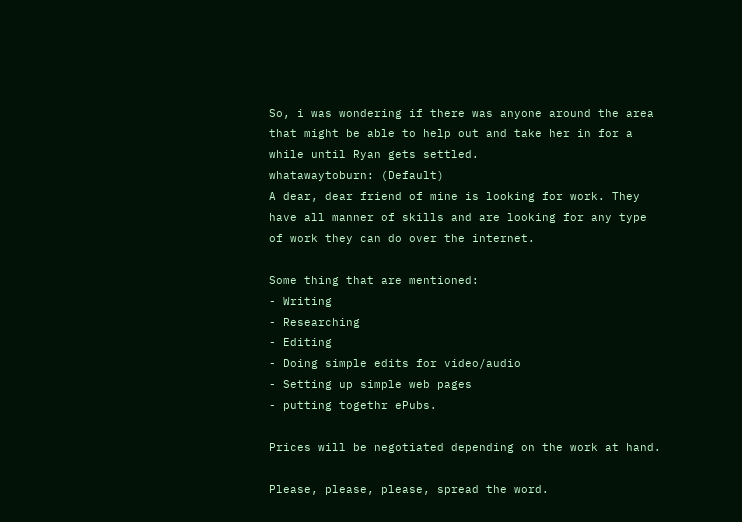So, i was wondering if there was anyone around the area that might be able to help out and take her in for a while until Ryan gets settled.
whatawaytoburn: (Default)
A dear, dear friend of mine is looking for work. They have all manner of skills and are looking for any type of work they can do over the internet.

Some thing that are mentioned:
- Writing
- Researching
- Editing
- Doing simple edits for video/audio
- Setting up simple web pages
- putting togethr ePubs.

Prices will be negotiated depending on the work at hand.

Please, please, please, spread the word.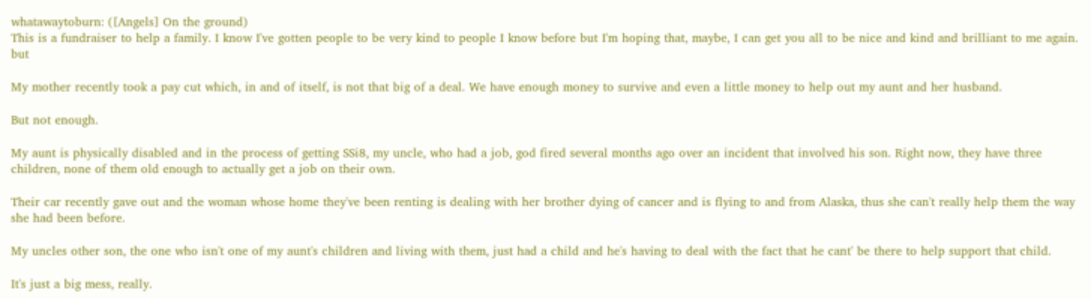whatawaytoburn: ([Angels] On the ground)
This is a fundraiser to help a family. I know I've gotten people to be very kind to people I know before but I'm hoping that, maybe, I can get you all to be nice and kind and brilliant to me again. but

My mother recently took a pay cut which, in and of itself, is not that big of a deal. We have enough money to survive and even a little money to help out my aunt and her husband.

But not enough.

My aunt is physically disabled and in the process of getting SSi8, my uncle, who had a job, god fired several months ago over an incident that involved his son. Right now, they have three children, none of them old enough to actually get a job on their own.

Their car recently gave out and the woman whose home they've been renting is dealing with her brother dying of cancer and is flying to and from Alaska, thus she can't really help them the way she had been before.

My uncles other son, the one who isn't one of my aunt's children and living with them, just had a child and he's having to deal with the fact that he cant' be there to help support that child.

It's just a big mess, really.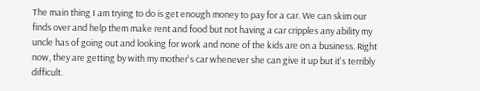The main thing I am trying to do is get enough money to pay for a car. We can skim our finds over and help them make rent and food but not having a car cripples any ability my uncle has of going out and looking for work and none of the kids are on a business. Right now, they are getting by with my mother's car whenever she can give it up but it's terribly difficult.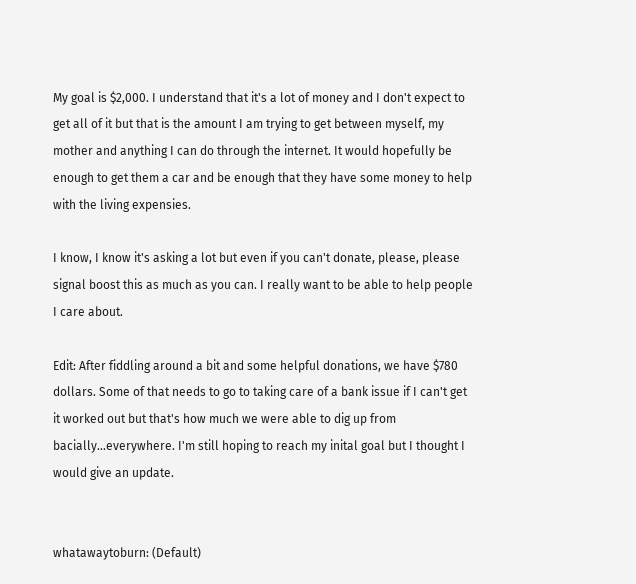My goal is $2,000. I understand that it's a lot of money and I don't expect to get all of it but that is the amount I am trying to get between myself, my mother and anything I can do through the internet. It would hopefully be enough to get them a car and be enough that they have some money to help with the living expensies.

I know, I know it's asking a lot but even if you can't donate, please, please signal boost this as much as you can. I really want to be able to help people I care about.

Edit: After fiddling around a bit and some helpful donations, we have $780 dollars. Some of that needs to go to taking care of a bank issue if I can't get it worked out but that's how much we were able to dig up from bacially...everywhere. I'm still hoping to reach my inital goal but I thought I would give an update.


whatawaytoburn: (Default)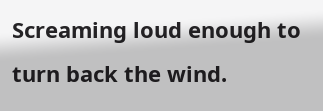Screaming loud enough to turn back the wind.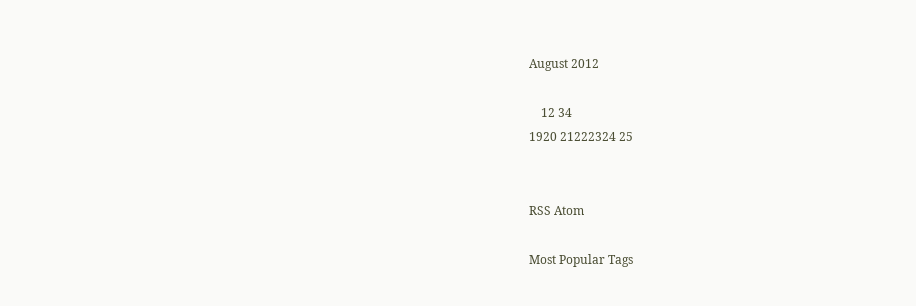August 2012

    12 34
1920 21222324 25


RSS Atom

Most Popular Tags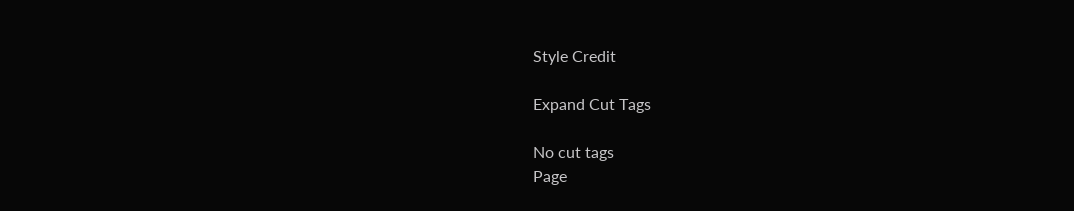Style Credit

Expand Cut Tags

No cut tags
Page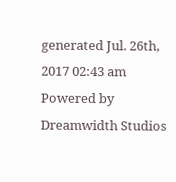generated Jul. 26th, 2017 02:43 am
Powered by Dreamwidth Studios